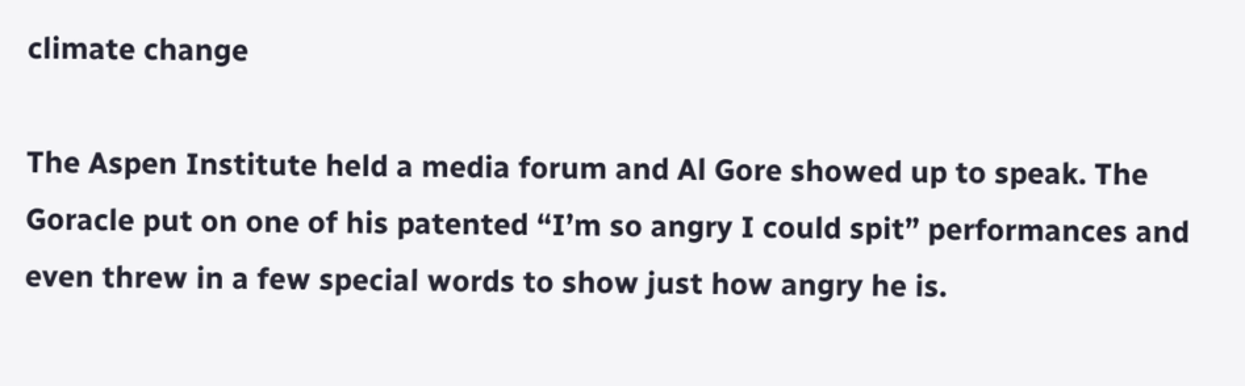climate change

The Aspen Institute held a media forum and Al Gore showed up to speak. The Goracle put on one of his patented “I’m so angry I could spit” performances and even threw in a few special words to show just how angry he is.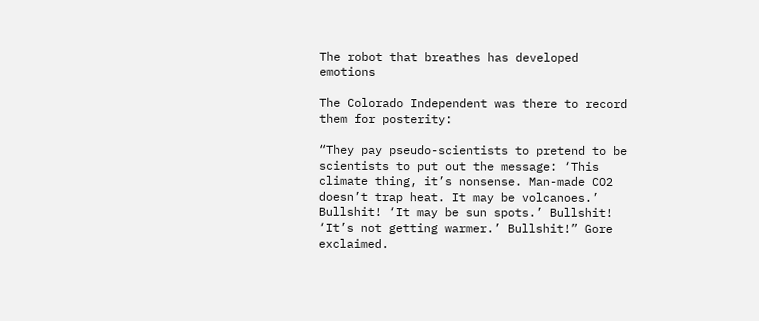The robot that breathes has developed emotions

The Colorado Independent was there to record them for posterity:

“They pay pseudo-scientists to pretend to be scientists to put out the message: ‘This climate thing, it’s nonsense. Man-made CO2 doesn’t trap heat. It may be volcanoes.’ Bullshit! ‘It may be sun spots.’ Bullshit! ‘It’s not getting warmer.’ Bullshit!” Gore exclaimed.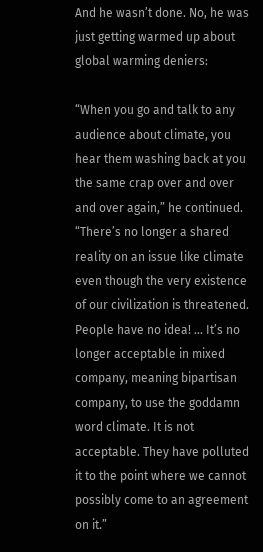And he wasn’t done. No, he was just getting warmed up about global warming deniers:

“When you go and talk to any audience about climate, you hear them washing back at you the same crap over and over and over again,” he continued. “There’s no longer a shared reality on an issue like climate even though the very existence of our civilization is threatened. People have no idea! … It’s no longer acceptable in mixed company, meaning bipartisan company, to use the goddamn word climate. It is not acceptable. They have polluted it to the point where we cannot possibly come to an agreement on it.”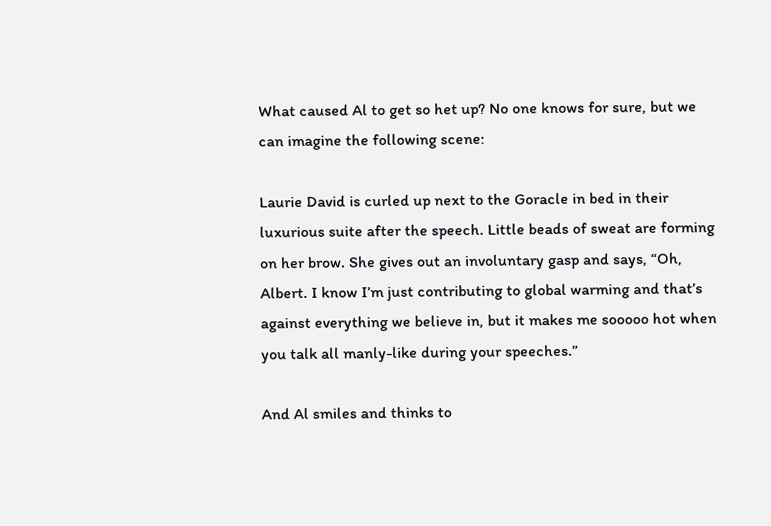What caused Al to get so het up? No one knows for sure, but we can imagine the following scene:

Laurie David is curled up next to the Goracle in bed in their luxurious suite after the speech. Little beads of sweat are forming on her brow. She gives out an involuntary gasp and says, “Oh, Albert. I know I’m just contributing to global warming and that’s against everything we believe in, but it makes me sooooo hot when you talk all manly-like during your speeches.”

And Al smiles and thinks to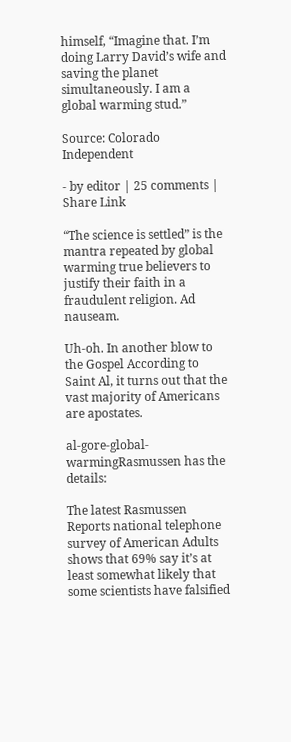himself, “Imagine that. I’m doing Larry David’s wife and saving the planet simultaneously. I am a global warming stud.”

Source: Colorado Independent

- by editor | 25 comments | Share Link

“The science is settled” is the mantra repeated by global warming true believers to justify their faith in a fraudulent religion. Ad nauseam.

Uh-oh. In another blow to the Gospel According to Saint Al, it turns out that the vast majority of Americans are apostates.

al-gore-global-warmingRasmussen has the details:

The latest Rasmussen Reports national telephone survey of American Adults shows that 69% say it’s at least somewhat likely that some scientists have falsified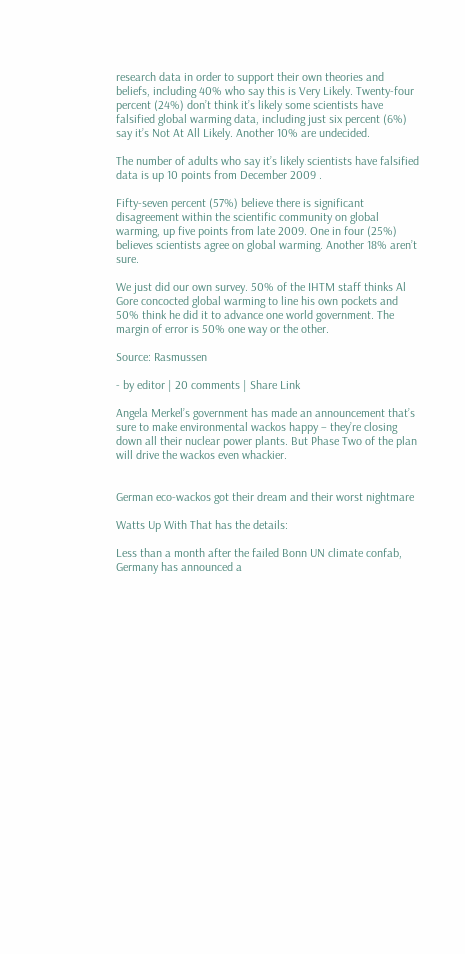research data in order to support their own theories and beliefs, including 40% who say this is Very Likely. Twenty-four percent (24%) don’t think it’s likely some scientists have falsified global warming data, including just six percent (6%) say it’s Not At All Likely. Another 10% are undecided.

The number of adults who say it’s likely scientists have falsified data is up 10 points from December 2009 .

Fifty-seven percent (57%) believe there is significant disagreement within the scientific community on global warming, up five points from late 2009. One in four (25%) believes scientists agree on global warming. Another 18% aren’t sure.

We just did our own survey. 50% of the IHTM staff thinks Al Gore concocted global warming to line his own pockets and 50% think he did it to advance one world government. The margin of error is 50% one way or the other.

Source: Rasmussen

- by editor | 20 comments | Share Link

Angela Merkel’s government has made an announcement that’s sure to make environmental wackos happy – they’re closing down all their nuclear power plants. But Phase Two of the plan will drive the wackos even whackier.


German eco-wackos got their dream and their worst nightmare

Watts Up With That has the details:

Less than a month after the failed Bonn UN climate confab, Germany has announced a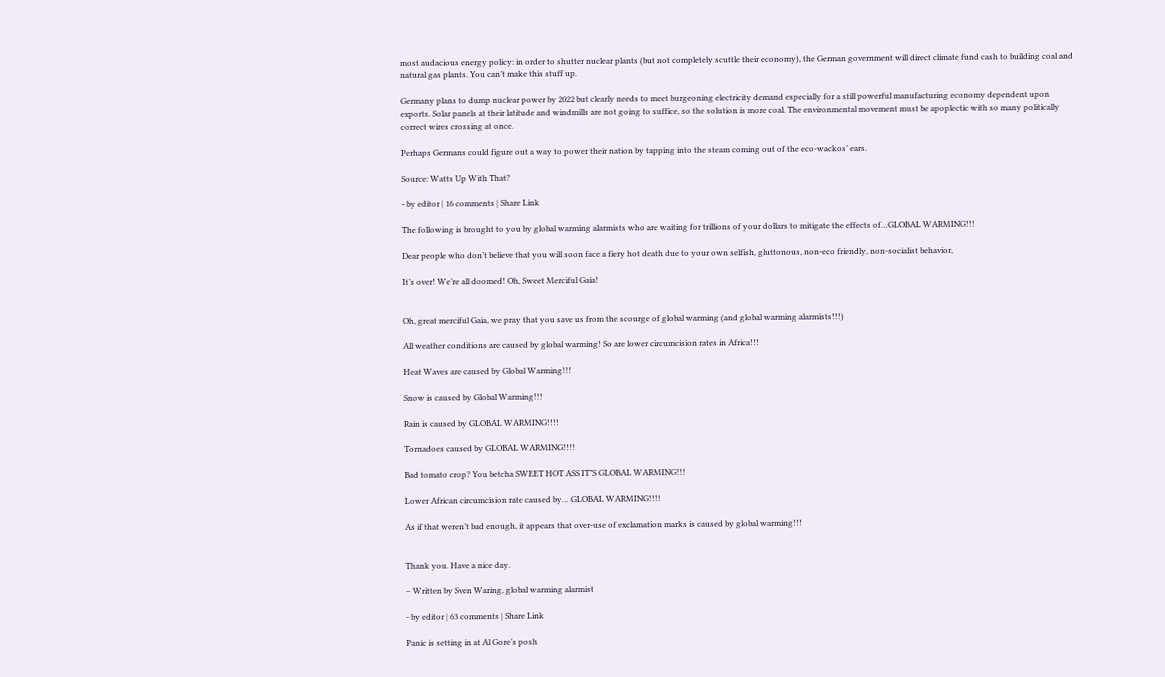most audacious energy policy: in order to shutter nuclear plants (but not completely scuttle their economy), the German government will direct climate fund cash to building coal and natural gas plants. You can’t make this stuff up.

Germany plans to dump nuclear power by 2022 but clearly needs to meet burgeoning electricity demand especially for a still powerful manufacturing economy dependent upon exports. Solar panels at their latitude and windmills are not going to suffice, so the solution is more coal. The environmental movement must be apoplectic with so many politically correct wires crossing at once.

Perhaps Germans could figure out a way to power their nation by tapping into the steam coming out of the eco-wackos’ ears.

Source: Watts Up With That?

- by editor | 16 comments | Share Link

The following is brought to you by global warming alarmists who are waiting for trillions of your dollars to mitigate the effects of…GLOBAL WARMING!!!

Dear people who don’t believe that you will soon face a fiery hot death due to your own selfish, gluttonous, non-eco friendly, non-socialist behavior,

It’s over! We’re all doomed! Oh, Sweet Merciful Gaia!


Oh, great merciful Gaia, we pray that you save us from the scourge of global warming (and global warming alarmists!!!)

All weather conditions are caused by global warming! So are lower circumcision rates in Africa!!!

Heat Waves are caused by Global Warming!!!

Snow is caused by Global Warming!!!

Rain is caused by GLOBAL WARMING!!!!

Tornadoes caused by GLOBAL WARMING!!!!

Bad tomato crop? You betcha SWEET HOT ASS IT”S GLOBAL WARMING!!!

Lower African circumcision rate caused by… GLOBAL WARMING!!!!

As if that weren’t bad enough, it appears that over-use of exclamation marks is caused by global warming!!!


Thank you. Have a nice day.

– Written by Sven Waring, global warming alarmist

- by editor | 63 comments | Share Link

Panic is setting in at Al Gore’s posh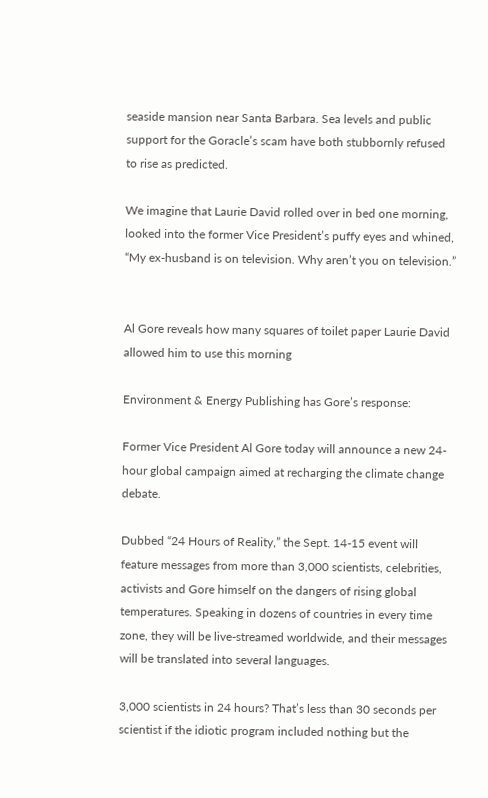seaside mansion near Santa Barbara. Sea levels and public support for the Goracle’s scam have both stubbornly refused to rise as predicted.

We imagine that Laurie David rolled over in bed one morning, looked into the former Vice President’s puffy eyes and whined, “My ex-husband is on television. Why aren’t you on television.”


Al Gore reveals how many squares of toilet paper Laurie David allowed him to use this morning

Environment & Energy Publishing has Gore’s response:

Former Vice President Al Gore today will announce a new 24-hour global campaign aimed at recharging the climate change debate.

Dubbed “24 Hours of Reality,” the Sept. 14-15 event will feature messages from more than 3,000 scientists, celebrities, activists and Gore himself on the dangers of rising global temperatures. Speaking in dozens of countries in every time zone, they will be live-streamed worldwide, and their messages will be translated into several languages.

3,000 scientists in 24 hours? That’s less than 30 seconds per scientist if the idiotic program included nothing but the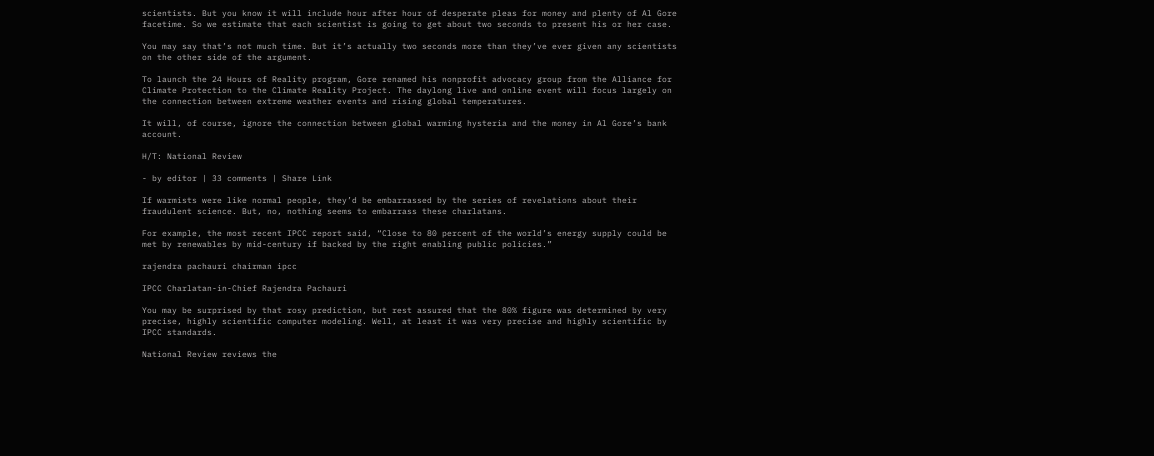scientists. But you know it will include hour after hour of desperate pleas for money and plenty of Al Gore facetime. So we estimate that each scientist is going to get about two seconds to present his or her case.

You may say that’s not much time. But it’s actually two seconds more than they’ve ever given any scientists on the other side of the argument.

To launch the 24 Hours of Reality program, Gore renamed his nonprofit advocacy group from the Alliance for Climate Protection to the Climate Reality Project. The daylong live and online event will focus largely on the connection between extreme weather events and rising global temperatures.

It will, of course, ignore the connection between global warming hysteria and the money in Al Gore’s bank account.

H/T: National Review

- by editor | 33 comments | Share Link

If warmists were like normal people, they’d be embarrassed by the series of revelations about their fraudulent science. But, no, nothing seems to embarrass these charlatans.

For example, the most recent IPCC report said, “Close to 80 percent of the world’s energy supply could be met by renewables by mid-century if backed by the right enabling public policies.”

rajendra pachauri chairman ipcc

IPCC Charlatan-in-Chief Rajendra Pachauri

You may be surprised by that rosy prediction, but rest assured that the 80% figure was determined by very precise, highly scientific computer modeling. Well, at least it was very precise and highly scientific by IPCC standards.

National Review reviews the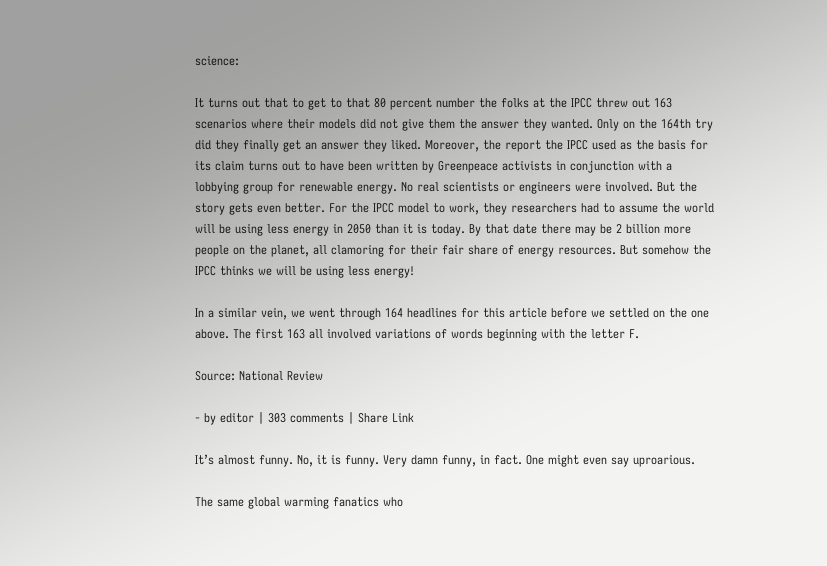science:

It turns out that to get to that 80 percent number the folks at the IPCC threw out 163 scenarios where their models did not give them the answer they wanted. Only on the 164th try did they finally get an answer they liked. Moreover, the report the IPCC used as the basis for its claim turns out to have been written by Greenpeace activists in conjunction with a lobbying group for renewable energy. No real scientists or engineers were involved. But the story gets even better. For the IPCC model to work, they researchers had to assume the world will be using less energy in 2050 than it is today. By that date there may be 2 billion more people on the planet, all clamoring for their fair share of energy resources. But somehow the IPCC thinks we will be using less energy!

In a similar vein, we went through 164 headlines for this article before we settled on the one above. The first 163 all involved variations of words beginning with the letter F.

Source: National Review

- by editor | 303 comments | Share Link

It’s almost funny. No, it is funny. Very damn funny, in fact. One might even say uproarious.

The same global warming fanatics who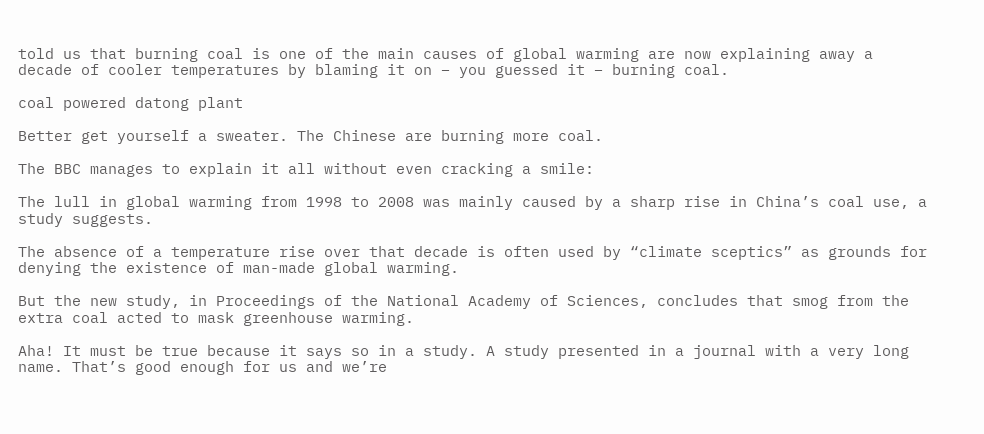told us that burning coal is one of the main causes of global warming are now explaining away a decade of cooler temperatures by blaming it on – you guessed it – burning coal.

coal powered datong plant

Better get yourself a sweater. The Chinese are burning more coal.

The BBC manages to explain it all without even cracking a smile:

The lull in global warming from 1998 to 2008 was mainly caused by a sharp rise in China’s coal use, a study suggests.

The absence of a temperature rise over that decade is often used by “climate sceptics” as grounds for denying the existence of man-made global warming.

But the new study, in Proceedings of the National Academy of Sciences, concludes that smog from the extra coal acted to mask greenhouse warming.

Aha! It must be true because it says so in a study. A study presented in a journal with a very long name. That’s good enough for us and we’re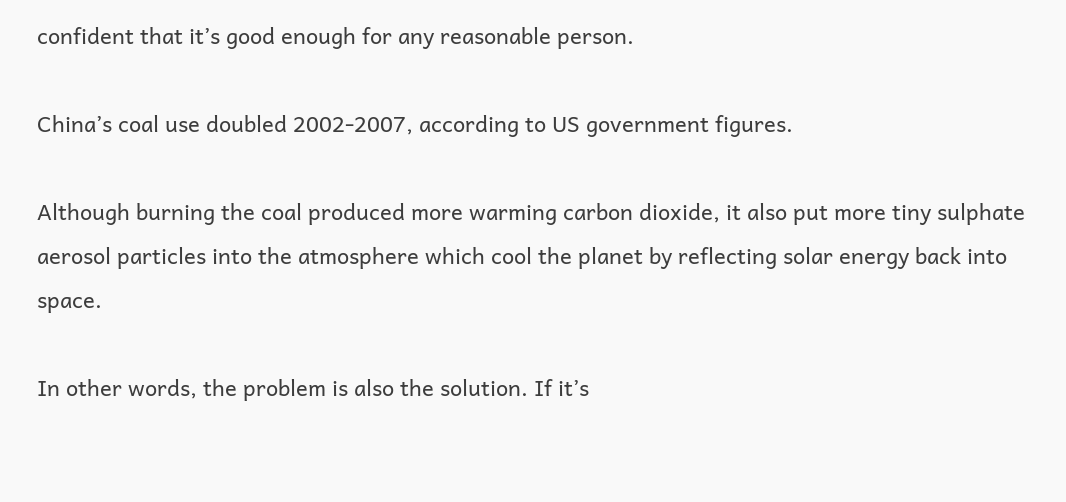confident that it’s good enough for any reasonable person.

China’s coal use doubled 2002-2007, according to US government figures.

Although burning the coal produced more warming carbon dioxide, it also put more tiny sulphate aerosol particles into the atmosphere which cool the planet by reflecting solar energy back into space.

In other words, the problem is also the solution. If it’s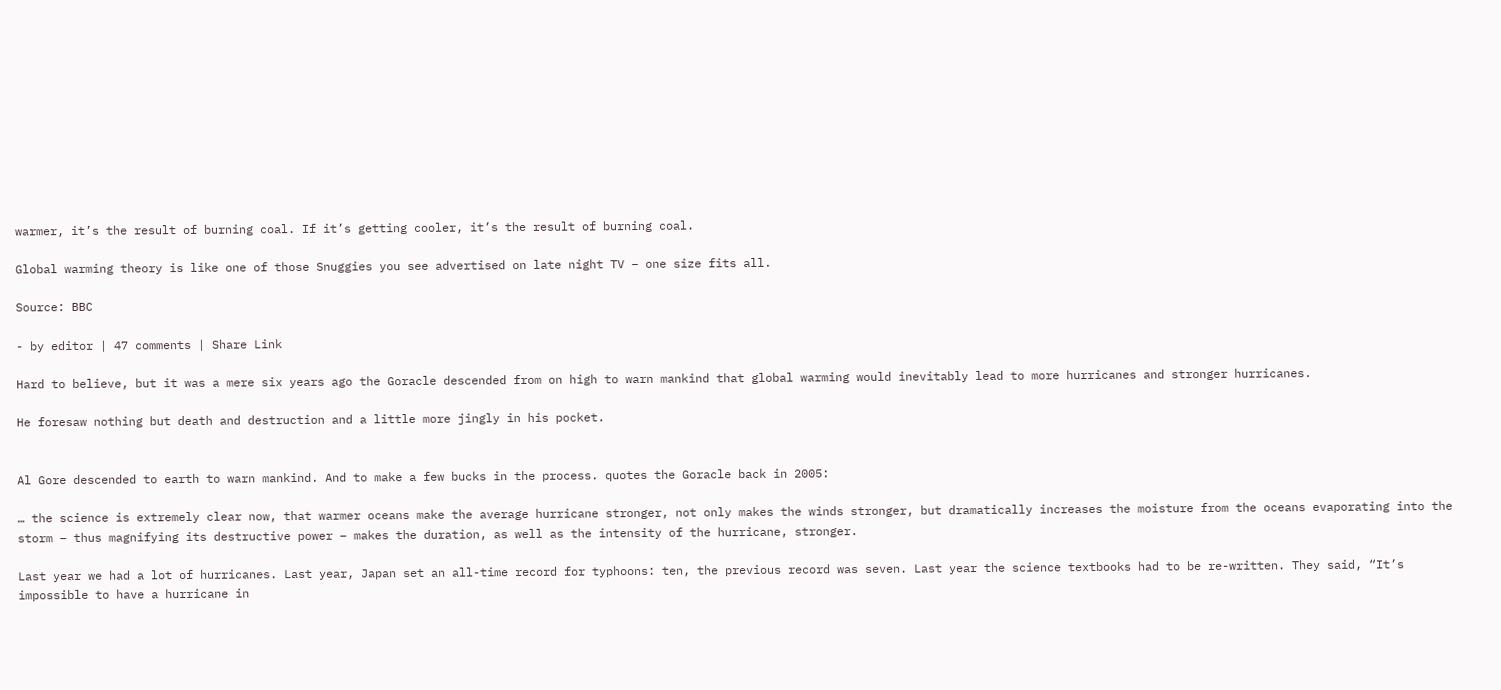warmer, it’s the result of burning coal. If it’s getting cooler, it’s the result of burning coal.

Global warming theory is like one of those Snuggies you see advertised on late night TV – one size fits all.

Source: BBC

- by editor | 47 comments | Share Link

Hard to believe, but it was a mere six years ago the Goracle descended from on high to warn mankind that global warming would inevitably lead to more hurricanes and stronger hurricanes.

He foresaw nothing but death and destruction and a little more jingly in his pocket.


Al Gore descended to earth to warn mankind. And to make a few bucks in the process. quotes the Goracle back in 2005:

… the science is extremely clear now, that warmer oceans make the average hurricane stronger, not only makes the winds stronger, but dramatically increases the moisture from the oceans evaporating into the storm – thus magnifying its destructive power – makes the duration, as well as the intensity of the hurricane, stronger.

Last year we had a lot of hurricanes. Last year, Japan set an all-time record for typhoons: ten, the previous record was seven. Last year the science textbooks had to be re-written. They said, “It’s impossible to have a hurricane in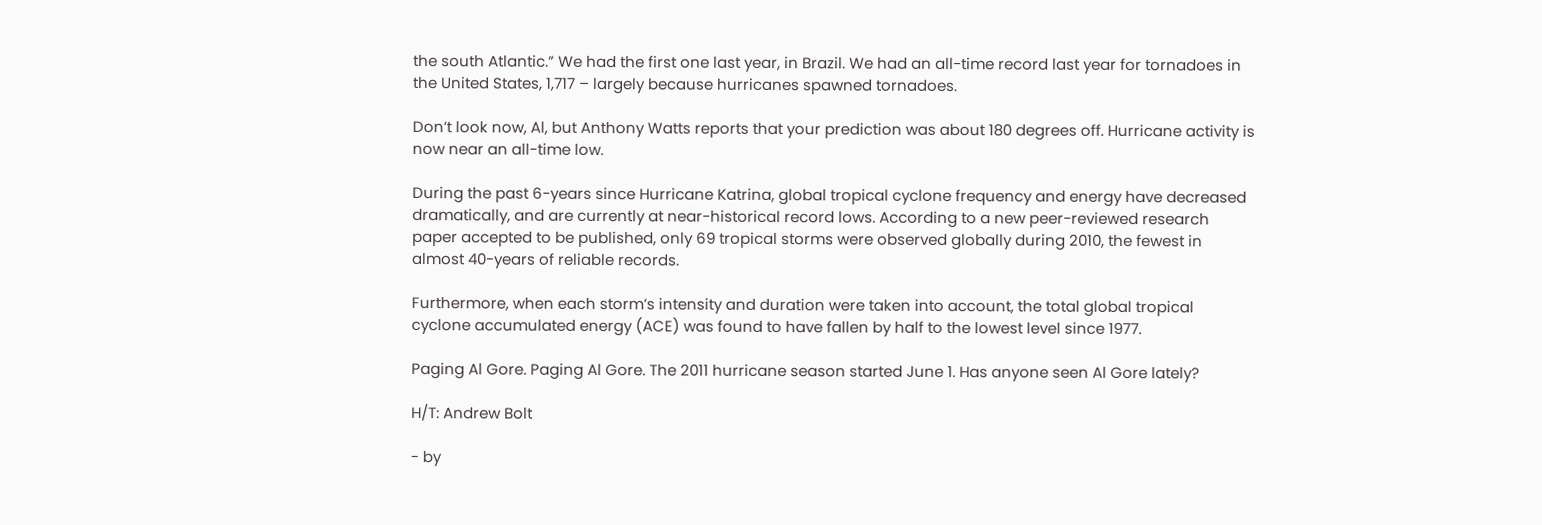the south Atlantic.” We had the first one last year, in Brazil. We had an all-time record last year for tornadoes in the United States, 1,717 – largely because hurricanes spawned tornadoes.

Don’t look now, Al, but Anthony Watts reports that your prediction was about 180 degrees off. Hurricane activity is now near an all-time low.

During the past 6-years since Hurricane Katrina, global tropical cyclone frequency and energy have decreased dramatically, and are currently at near-historical record lows. According to a new peer-reviewed research paper accepted to be published, only 69 tropical storms were observed globally during 2010, the fewest in almost 40-years of reliable records.

Furthermore, when each storm’s intensity and duration were taken into account, the total global tropical cyclone accumulated energy (ACE) was found to have fallen by half to the lowest level since 1977.

Paging Al Gore. Paging Al Gore. The 2011 hurricane season started June 1. Has anyone seen Al Gore lately?

H/T: Andrew Bolt

- by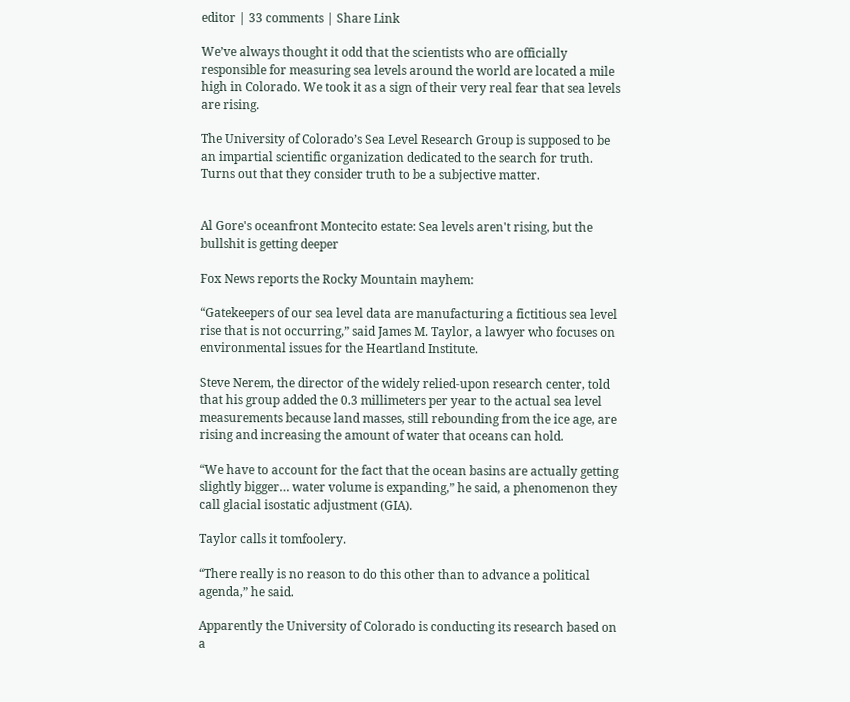editor | 33 comments | Share Link

We’ve always thought it odd that the scientists who are officially responsible for measuring sea levels around the world are located a mile high in Colorado. We took it as a sign of their very real fear that sea levels are rising.

The University of Colorado’s Sea Level Research Group is supposed to be an impartial scientific organization dedicated to the search for truth. Turns out that they consider truth to be a subjective matter.


Al Gore's oceanfront Montecito estate: Sea levels aren't rising, but the bullshit is getting deeper

Fox News reports the Rocky Mountain mayhem:

“Gatekeepers of our sea level data are manufacturing a fictitious sea level rise that is not occurring,” said James M. Taylor, a lawyer who focuses on environmental issues for the Heartland Institute.

Steve Nerem, the director of the widely relied-upon research center, told that his group added the 0.3 millimeters per year to the actual sea level measurements because land masses, still rebounding from the ice age, are rising and increasing the amount of water that oceans can hold.

“We have to account for the fact that the ocean basins are actually getting slightly bigger… water volume is expanding,” he said, a phenomenon they call glacial isostatic adjustment (GIA).

Taylor calls it tomfoolery.

“There really is no reason to do this other than to advance a political agenda,” he said.

Apparently the University of Colorado is conducting its research based on a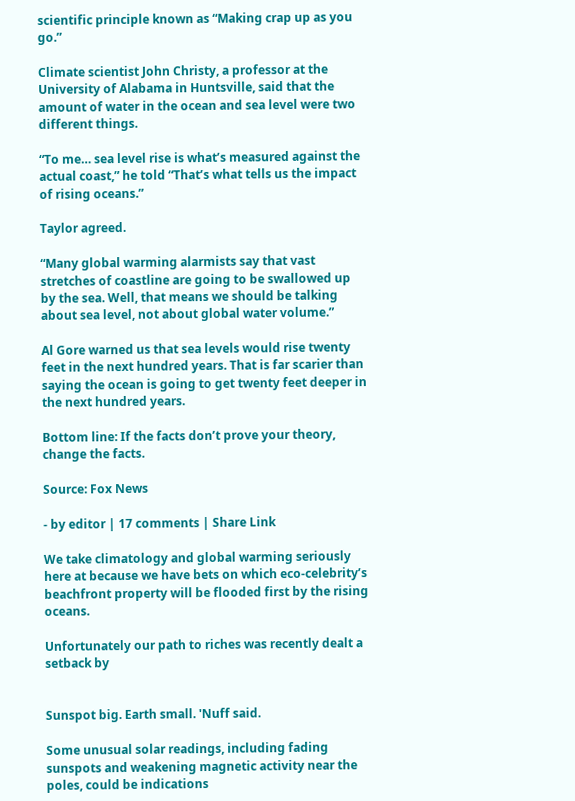scientific principle known as “Making crap up as you go.”

Climate scientist John Christy, a professor at the University of Alabama in Huntsville, said that the amount of water in the ocean and sea level were two different things.

“To me… sea level rise is what’s measured against the actual coast,” he told “That’s what tells us the impact of rising oceans.”

Taylor agreed.

“Many global warming alarmists say that vast stretches of coastline are going to be swallowed up by the sea. Well, that means we should be talking about sea level, not about global water volume.”

Al Gore warned us that sea levels would rise twenty feet in the next hundred years. That is far scarier than saying the ocean is going to get twenty feet deeper in the next hundred years.

Bottom line: If the facts don’t prove your theory, change the facts.

Source: Fox News

- by editor | 17 comments | Share Link

We take climatology and global warming seriously here at because we have bets on which eco-celebrity’s beachfront property will be flooded first by the rising oceans.

Unfortunately our path to riches was recently dealt a setback by


Sunspot big. Earth small. 'Nuff said.

Some unusual solar readings, including fading sunspots and weakening magnetic activity near the poles, could be indications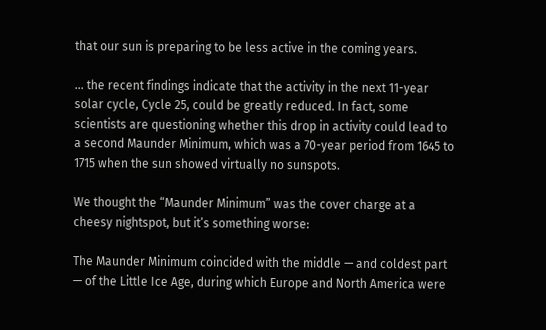that our sun is preparing to be less active in the coming years.

… the recent findings indicate that the activity in the next 11-year solar cycle, Cycle 25, could be greatly reduced. In fact, some scientists are questioning whether this drop in activity could lead to a second Maunder Minimum, which was a 70-year period from 1645 to 1715 when the sun showed virtually no sunspots.

We thought the “Maunder Minimum” was the cover charge at a cheesy nightspot, but it’s something worse:

The Maunder Minimum coincided with the middle — and coldest part — of the Little Ice Age, during which Europe and North America were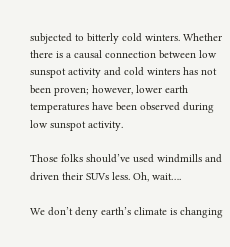subjected to bitterly cold winters. Whether there is a causal connection between low sunspot activity and cold winters has not been proven; however, lower earth temperatures have been observed during low sunspot activity.

Those folks should’ve used windmills and driven their SUVs less. Oh, wait….

We don’t deny earth’s climate is changing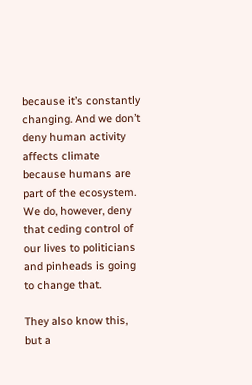because it’s constantly changing. And we don’t deny human activity affects climate because humans are part of the ecosystem. We do, however, deny that ceding control of our lives to politicians and pinheads is going to change that.

They also know this, but a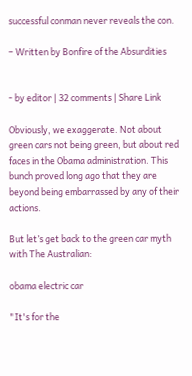successful conman never reveals the con.

– Written by Bonfire of the Absurdities


- by editor | 32 comments | Share Link

Obviously, we exaggerate. Not about green cars not being green, but about red faces in the Obama administration. This bunch proved long ago that they are beyond being embarrassed by any of their actions.

But let’s get back to the green car myth with The Australian:

obama electric car

"It's for the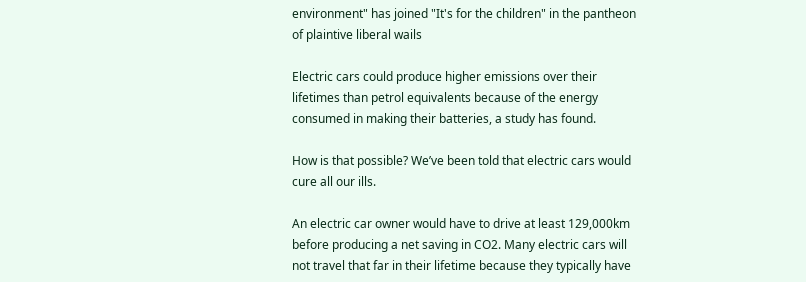environment" has joined "It's for the children" in the pantheon of plaintive liberal wails

Electric cars could produce higher emissions over their lifetimes than petrol equivalents because of the energy consumed in making their batteries, a study has found.

How is that possible? We’ve been told that electric cars would cure all our ills.

An electric car owner would have to drive at least 129,000km before producing a net saving in CO2. Many electric cars will not travel that far in their lifetime because they typically have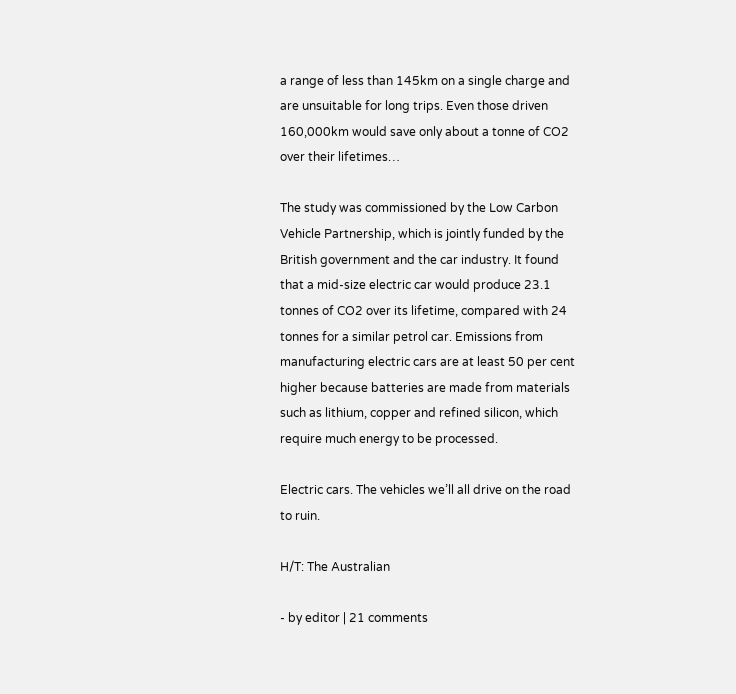a range of less than 145km on a single charge and are unsuitable for long trips. Even those driven 160,000km would save only about a tonne of CO2 over their lifetimes…

The study was commissioned by the Low Carbon Vehicle Partnership, which is jointly funded by the British government and the car industry. It found that a mid-size electric car would produce 23.1 tonnes of CO2 over its lifetime, compared with 24 tonnes for a similar petrol car. Emissions from manufacturing electric cars are at least 50 per cent higher because batteries are made from materials such as lithium, copper and refined silicon, which require much energy to be processed.

Electric cars. The vehicles we’ll all drive on the road to ruin.

H/T: The Australian

- by editor | 21 comments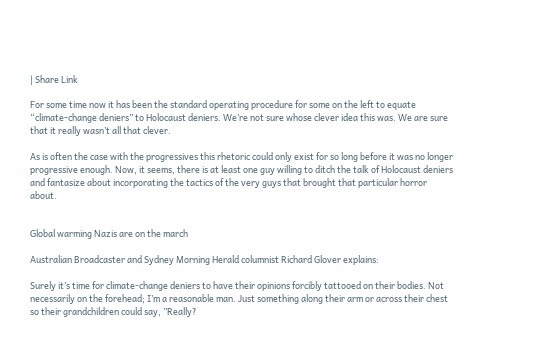| Share Link

For some time now it has been the standard operating procedure for some on the left to equate “climate-change deniers” to Holocaust deniers. We’re not sure whose clever idea this was. We are sure that it really wasn’t all that clever.

As is often the case with the progressives this rhetoric could only exist for so long before it was no longer progressive enough. Now, it seems, there is at least one guy willing to ditch the talk of Holocaust deniers and fantasize about incorporating the tactics of the very guys that brought that particular horror about.


Global warming Nazis are on the march

Australian Broadcaster and Sydney Morning Herald columnist Richard Glover explains:

Surely it’s time for climate-change deniers to have their opinions forcibly tattooed on their bodies. Not necessarily on the forehead; I’m a reasonable man. Just something along their arm or across their chest so their grandchildren could say, ”Really?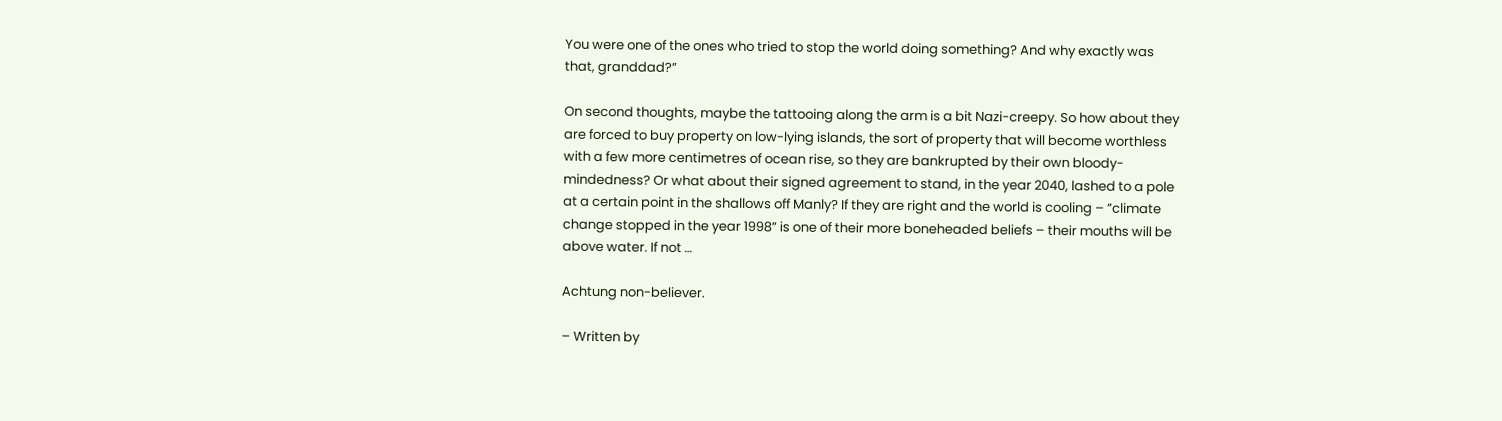You were one of the ones who tried to stop the world doing something? And why exactly was that, granddad?”

On second thoughts, maybe the tattooing along the arm is a bit Nazi-creepy. So how about they are forced to buy property on low-lying islands, the sort of property that will become worthless with a few more centimetres of ocean rise, so they are bankrupted by their own bloody-mindedness? Or what about their signed agreement to stand, in the year 2040, lashed to a pole at a certain point in the shallows off Manly? If they are right and the world is cooling – ”climate change stopped in the year 1998” is one of their more boneheaded beliefs – their mouths will be above water. If not …

Achtung non-believer.

– Written by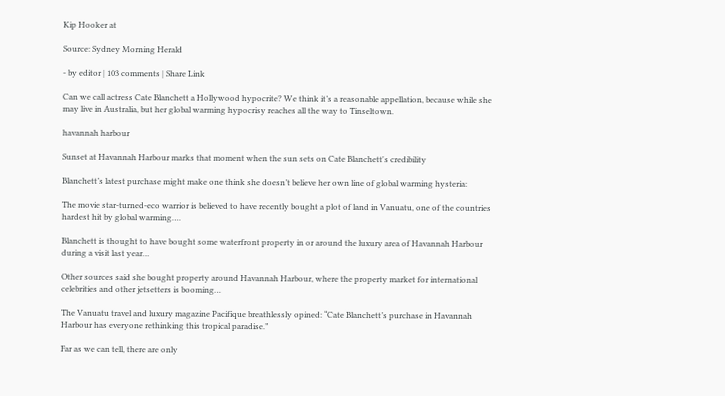Kip Hooker at

Source: Sydney Morning Herald

- by editor | 103 comments | Share Link

Can we call actress Cate Blanchett a Hollywood hypocrite? We think it’s a reasonable appellation, because while she may live in Australia, but her global warming hypocrisy reaches all the way to Tinseltown.

havannah harbour

Sunset at Havannah Harbour marks that moment when the sun sets on Cate Blanchett's credibility

Blanchett’s latest purchase might make one think she doesn’t believe her own line of global warming hysteria:

The movie star-turned-eco warrior is believed to have recently bought a plot of land in Vanuatu, one of the countries hardest hit by global warming….

Blanchett is thought to have bought some waterfront property in or around the luxury area of Havannah Harbour during a visit last year…

Other sources said she bought property around Havannah Harbour, where the property market for international celebrities and other jetsetters is booming…

The Vanuatu travel and luxury magazine Pacifique breathlessly opined: “Cate Blanchett’s purchase in Havannah Harbour has everyone rethinking this tropical paradise.”

Far as we can tell, there are only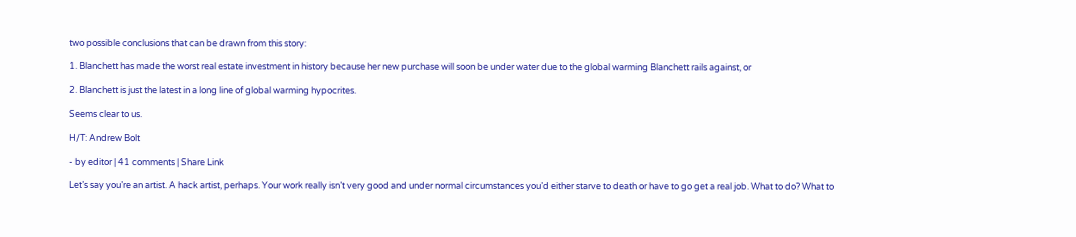two possible conclusions that can be drawn from this story:

1. Blanchett has made the worst real estate investment in history because her new purchase will soon be under water due to the global warming Blanchett rails against, or

2. Blanchett is just the latest in a long line of global warming hypocrites.

Seems clear to us.

H/T: Andrew Bolt

- by editor | 41 comments | Share Link

Let’s say you’re an artist. A hack artist, perhaps. Your work really isn’t very good and under normal circumstances you’d either starve to death or have to go get a real job. What to do? What to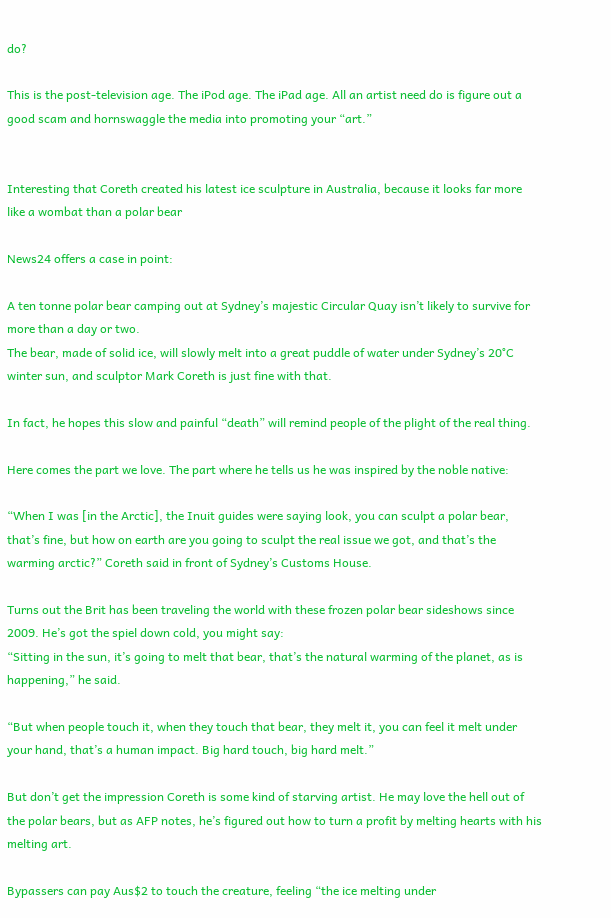do?

This is the post-television age. The iPod age. The iPad age. All an artist need do is figure out a good scam and hornswaggle the media into promoting your “art.”


Interesting that Coreth created his latest ice sculpture in Australia, because it looks far more like a wombat than a polar bear

News24 offers a case in point:

A ten tonne polar bear camping out at Sydney’s majestic Circular Quay isn’t likely to survive for more than a day or two.
The bear, made of solid ice, will slowly melt into a great puddle of water under Sydney’s 20°C winter sun, and sculptor Mark Coreth is just fine with that.

In fact, he hopes this slow and painful “death” will remind people of the plight of the real thing.

Here comes the part we love. The part where he tells us he was inspired by the noble native:

“When I was [in the Arctic], the Inuit guides were saying look, you can sculpt a polar bear, that’s fine, but how on earth are you going to sculpt the real issue we got, and that’s the warming arctic?” Coreth said in front of Sydney’s Customs House.

Turns out the Brit has been traveling the world with these frozen polar bear sideshows since 2009. He’s got the spiel down cold, you might say:
“Sitting in the sun, it’s going to melt that bear, that’s the natural warming of the planet, as is happening,” he said.

“But when people touch it, when they touch that bear, they melt it, you can feel it melt under your hand, that’s a human impact. Big hard touch, big hard melt.”

But don’t get the impression Coreth is some kind of starving artist. He may love the hell out of the polar bears, but as AFP notes, he’s figured out how to turn a profit by melting hearts with his melting art.

Bypassers can pay Aus$2 to touch the creature, feeling “the ice melting under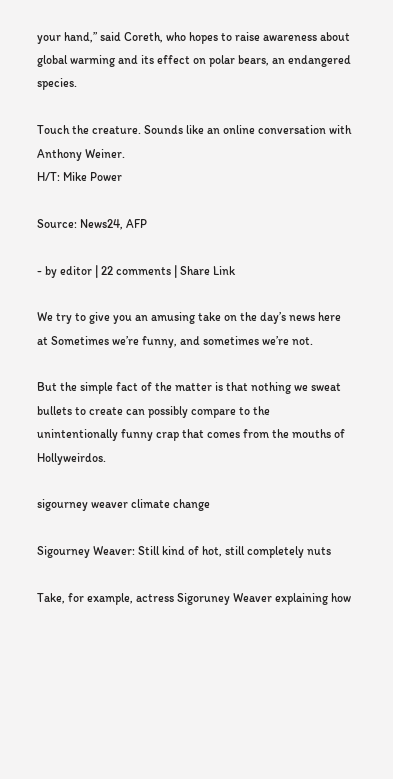your hand,” said Coreth, who hopes to raise awareness about global warming and its effect on polar bears, an endangered species.

Touch the creature. Sounds like an online conversation with Anthony Weiner.
H/T: Mike Power

Source: News24, AFP

- by editor | 22 comments | Share Link

We try to give you an amusing take on the day’s news here at Sometimes we’re funny, and sometimes we’re not.

But the simple fact of the matter is that nothing we sweat bullets to create can possibly compare to the unintentionally funny crap that comes from the mouths of Hollyweirdos.

sigourney weaver climate change

Sigourney Weaver: Still kind of hot, still completely nuts

Take, for example, actress Sigoruney Weaver explaining how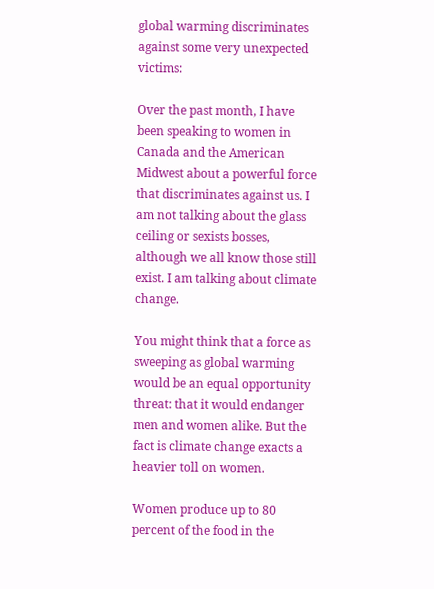global warming discriminates against some very unexpected victims:

Over the past month, I have been speaking to women in Canada and the American Midwest about a powerful force that discriminates against us. I am not talking about the glass ceiling or sexists bosses, although we all know those still exist. I am talking about climate change.

You might think that a force as sweeping as global warming would be an equal opportunity threat: that it would endanger men and women alike. But the fact is climate change exacts a heavier toll on women.

Women produce up to 80 percent of the food in the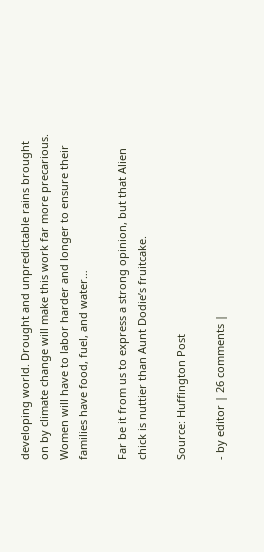developing world. Drought and unpredictable rains brought on by climate change will make this work far more precarious. Women will have to labor harder and longer to ensure their families have food, fuel, and water…

Far be it from us to express a strong opinion, but that Alien chick is nuttier than Aunt Dodie’s fruitcake.

Source: Huffington Post

- by editor | 26 comments |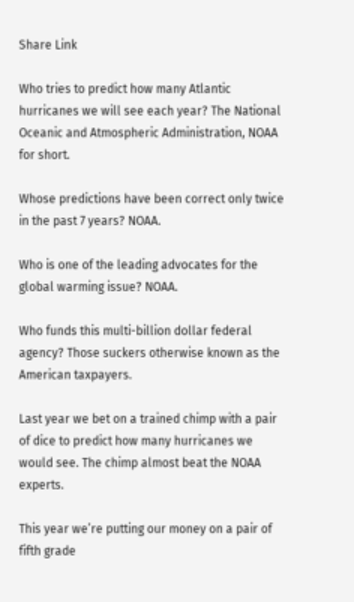Share Link

Who tries to predict how many Atlantic hurricanes we will see each year? The National Oceanic and Atmospheric Administration, NOAA for short.

Whose predictions have been correct only twice in the past 7 years? NOAA.

Who is one of the leading advocates for the global warming issue? NOAA.

Who funds this multi-billion dollar federal agency? Those suckers otherwise known as the American taxpayers.

Last year we bet on a trained chimp with a pair of dice to predict how many hurricanes we would see. The chimp almost beat the NOAA experts.

This year we’re putting our money on a pair of fifth grade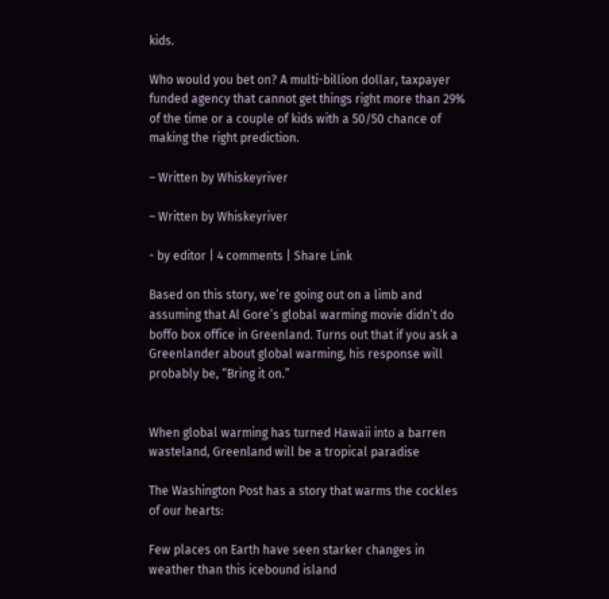kids.

Who would you bet on? A multi-billion dollar, taxpayer funded agency that cannot get things right more than 29% of the time or a couple of kids with a 50/50 chance of making the right prediction.

– Written by Whiskeyriver

– Written by Whiskeyriver

- by editor | 4 comments | Share Link

Based on this story, we’re going out on a limb and assuming that Al Gore’s global warming movie didn’t do boffo box office in Greenland. Turns out that if you ask a Greenlander about global warming, his response will probably be, “Bring it on.”


When global warming has turned Hawaii into a barren wasteland, Greenland will be a tropical paradise

The Washington Post has a story that warms the cockles of our hearts:

Few places on Earth have seen starker changes in weather than this icebound island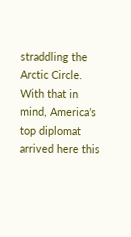straddling the Arctic Circle. With that in mind, America’s top diplomat arrived here this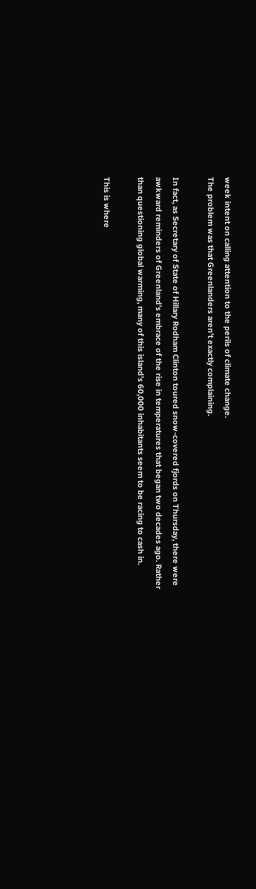week intent on calling attention to the perils of climate change.
The problem was that Greenlanders aren’t exactly complaining.

In fact, as Secretary of State of Hillary Rodham Clinton toured snow-covered fjords on Thursday, there were awkward reminders of Greenland’s embrace of the rise in temperatures that began two decades ago. Rather than questioning global warming, many of this island’s 60,000 inhabitants seem to be racing to cash in.

This is where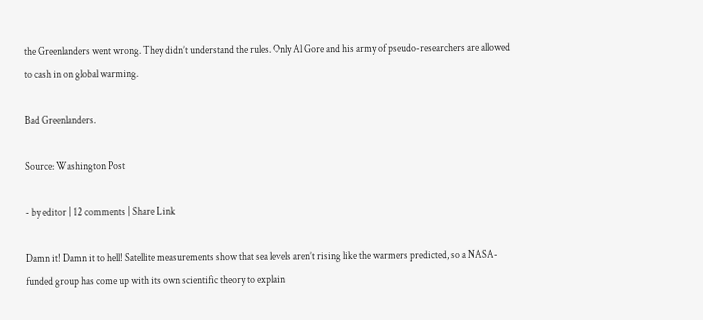the Greenlanders went wrong. They didn’t understand the rules. Only Al Gore and his army of pseudo-researchers are allowed to cash in on global warming.

Bad Greenlanders.

Source: Washington Post

- by editor | 12 comments | Share Link

Damn it! Damn it to hell! Satellite measurements show that sea levels aren’t rising like the warmers predicted, so a NASA-funded group has come up with its own scientific theory to explain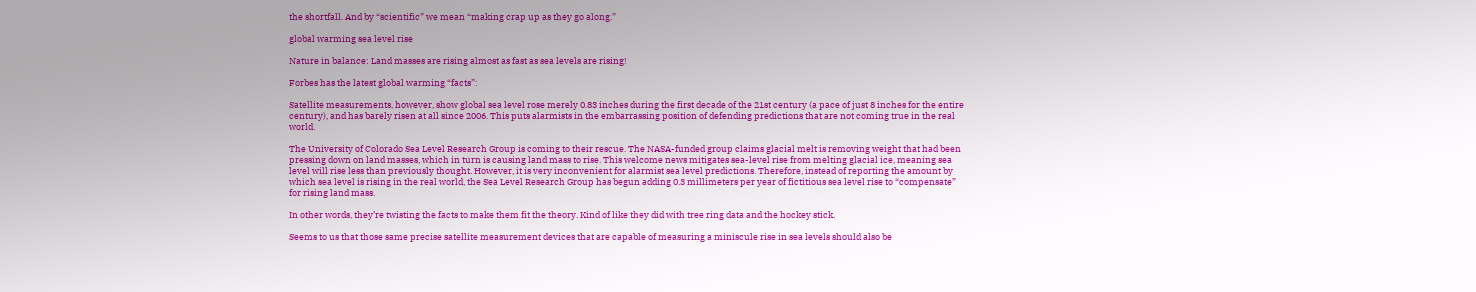the shortfall. And by “scientific” we mean “making crap up as they go along.”

global warming sea level rise

Nature in balance: Land masses are rising almost as fast as sea levels are rising!

Forbes has the latest global warming “facts”:

Satellite measurements, however, show global sea level rose merely 0.83 inches during the first decade of the 21st century (a pace of just 8 inches for the entire century), and has barely risen at all since 2006. This puts alarmists in the embarrassing position of defending predictions that are not coming true in the real world.

The University of Colorado Sea Level Research Group is coming to their rescue. The NASA-funded group claims glacial melt is removing weight that had been pressing down on land masses, which in turn is causing land mass to rise. This welcome news mitigates sea-level rise from melting glacial ice, meaning sea level will rise less than previously thought. However, it is very inconvenient for alarmist sea level predictions. Therefore, instead of reporting the amount by which sea level is rising in the real world, the Sea Level Research Group has begun adding 0.3 millimeters per year of fictitious sea level rise to “compensate” for rising land mass.

In other words, they’re twisting the facts to make them fit the theory. Kind of like they did with tree ring data and the hockey stick.

Seems to us that those same precise satellite measurement devices that are capable of measuring a miniscule rise in sea levels should also be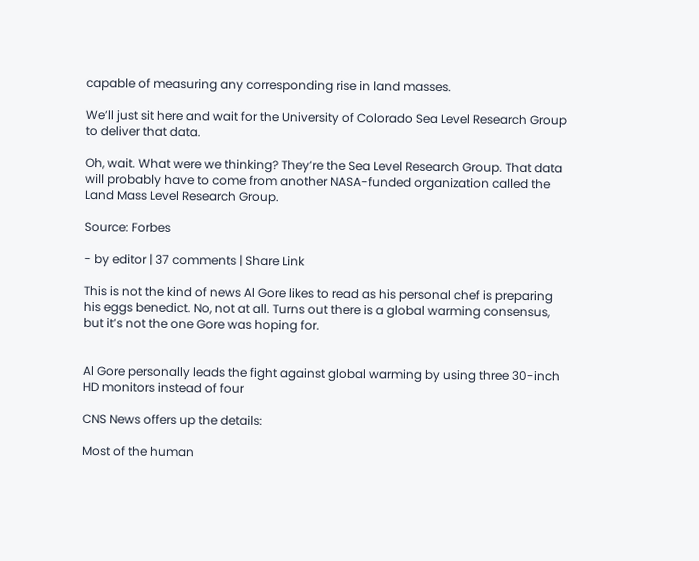capable of measuring any corresponding rise in land masses.

We’ll just sit here and wait for the University of Colorado Sea Level Research Group to deliver that data.

Oh, wait. What were we thinking? They’re the Sea Level Research Group. That data will probably have to come from another NASA-funded organization called the Land Mass Level Research Group.

Source: Forbes

- by editor | 37 comments | Share Link

This is not the kind of news Al Gore likes to read as his personal chef is preparing his eggs benedict. No, not at all. Turns out there is a global warming consensus, but it’s not the one Gore was hoping for.


Al Gore personally leads the fight against global warming by using three 30-inch HD monitors instead of four

CNS News offers up the details:

Most of the human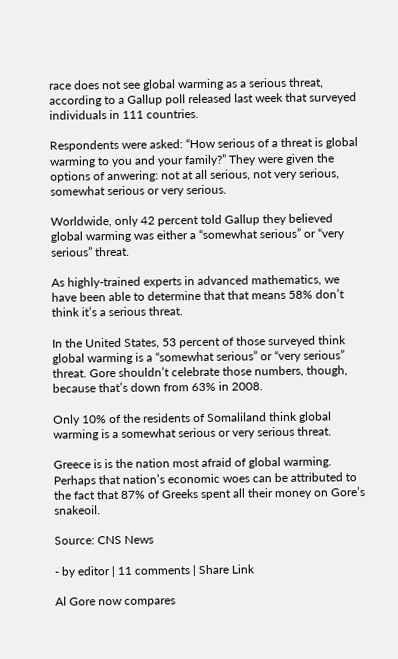race does not see global warming as a serious threat, according to a Gallup poll released last week that surveyed individuals in 111 countries.

Respondents were asked: “How serious of a threat is global warming to you and your family?” They were given the options of anwering: not at all serious, not very serious, somewhat serious or very serious.

Worldwide, only 42 percent told Gallup they believed global warming was either a “somewhat serious” or “very serious” threat.

As highly-trained experts in advanced mathematics, we have been able to determine that that means 58% don’t think it’s a serious threat.

In the United States, 53 percent of those surveyed think global warming is a “somewhat serious” or “very serious” threat. Gore shouldn’t celebrate those numbers, though, because that’s down from 63% in 2008.

Only 10% of the residents of Somaliland think global warming is a somewhat serious or very serious threat.

Greece is is the nation most afraid of global warming. Perhaps that nation’s economic woes can be attributed to the fact that 87% of Greeks spent all their money on Gore’s snakeoil.

Source: CNS News

- by editor | 11 comments | Share Link

Al Gore now compares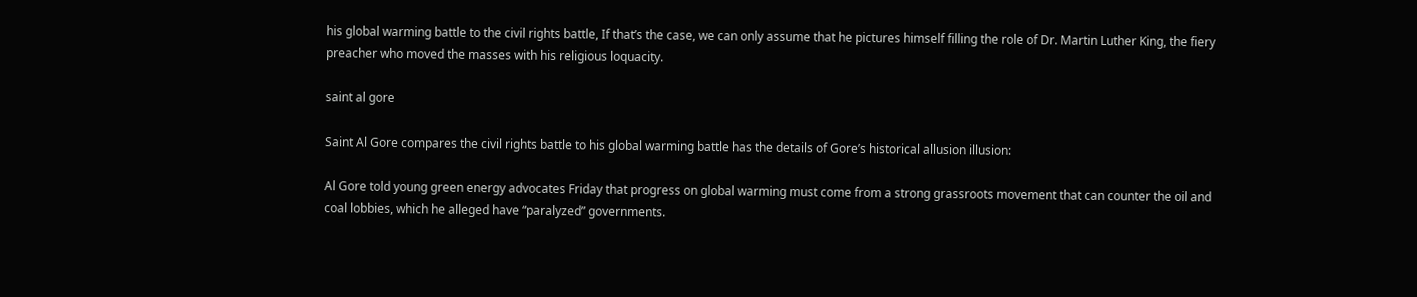his global warming battle to the civil rights battle, If that’s the case, we can only assume that he pictures himself filling the role of Dr. Martin Luther King, the fiery preacher who moved the masses with his religious loquacity.

saint al gore

Saint Al Gore compares the civil rights battle to his global warming battle has the details of Gore’s historical allusion illusion:

Al Gore told young green energy advocates Friday that progress on global warming must come from a strong grassroots movement that can counter the oil and coal lobbies, which he alleged have “paralyzed” governments.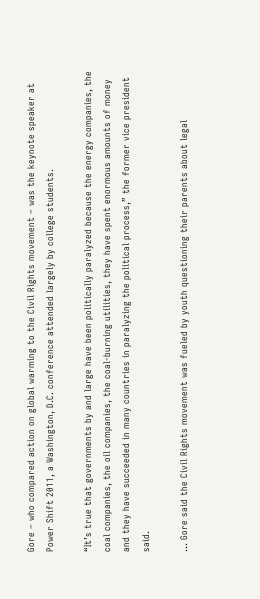Gore – who compared action on global warming to the Civil Rights movement – was the keynote speaker at Power Shift 2011, a Washington, D.C. conference attended largely by college students.

“It’s true that governments by and large have been politically paralyzed because the energy companies, the coal companies, the oil companies, the coal-burning utilities, they have spent enormous amounts of money and they have succeeded in many countries in paralyzing the political process,” the former vice president said.

… Gore said the Civil Rights movement was fueled by youth questioning their parents about legal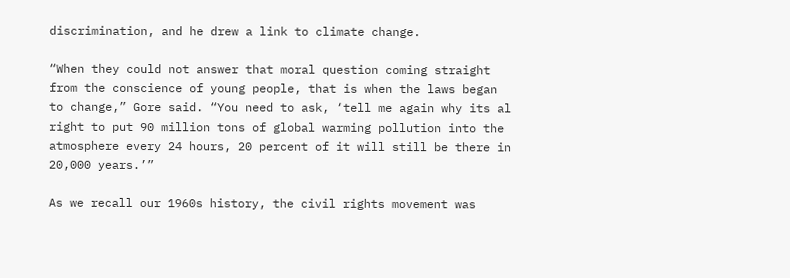discrimination, and he drew a link to climate change.

“When they could not answer that moral question coming straight from the conscience of young people, that is when the laws began to change,” Gore said. “You need to ask, ‘tell me again why its al right to put 90 million tons of global warming pollution into the atmosphere every 24 hours, 20 percent of it will still be there in 20,000 years.’”

As we recall our 1960s history, the civil rights movement was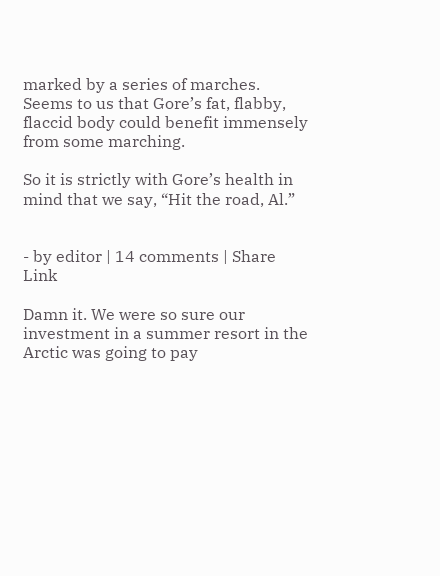marked by a series of marches. Seems to us that Gore’s fat, flabby, flaccid body could benefit immensely from some marching.

So it is strictly with Gore’s health in mind that we say, “Hit the road, Al.”


- by editor | 14 comments | Share Link

Damn it. We were so sure our investment in a summer resort in the Arctic was going to pay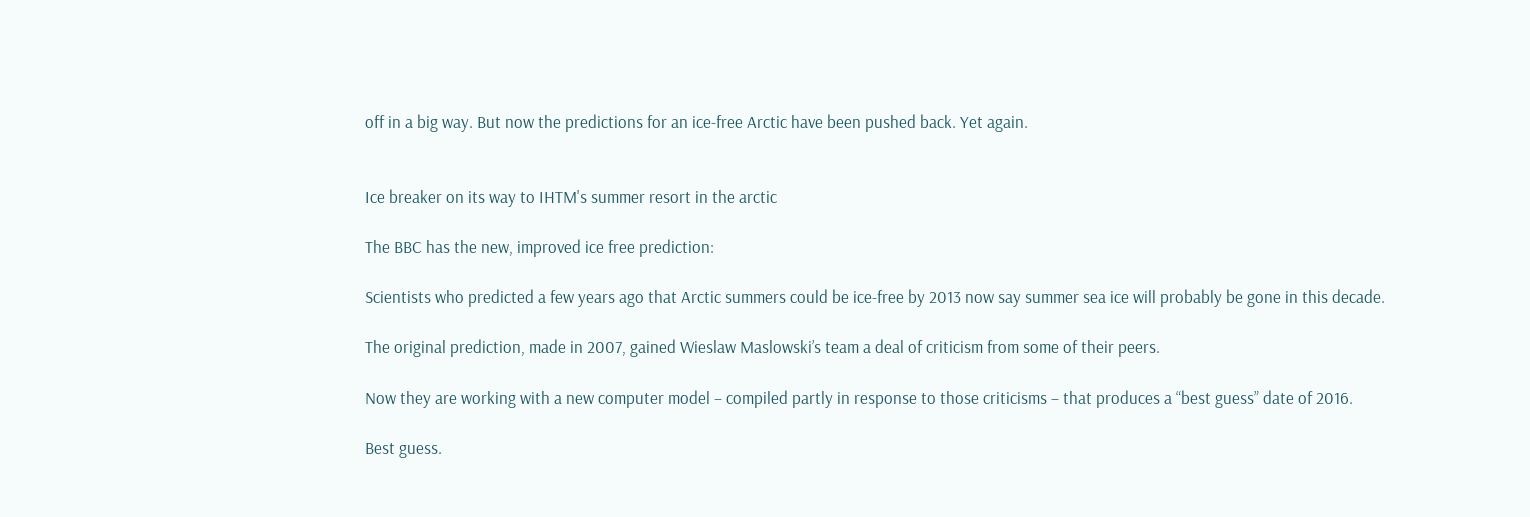off in a big way. But now the predictions for an ice-free Arctic have been pushed back. Yet again.


Ice breaker on its way to IHTM's summer resort in the arctic

The BBC has the new, improved ice free prediction:

Scientists who predicted a few years ago that Arctic summers could be ice-free by 2013 now say summer sea ice will probably be gone in this decade.

The original prediction, made in 2007, gained Wieslaw Maslowski’s team a deal of criticism from some of their peers.

Now they are working with a new computer model – compiled partly in response to those criticisms – that produces a “best guess” date of 2016.

Best guess.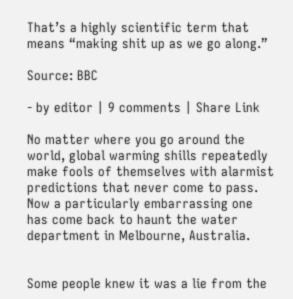That’s a highly scientific term that means “making shit up as we go along.”

Source: BBC

- by editor | 9 comments | Share Link

No matter where you go around the world, global warming shills repeatedly make fools of themselves with alarmist predictions that never come to pass. Now a particularly embarrassing one has come back to haunt the water department in Melbourne, Australia.


Some people knew it was a lie from the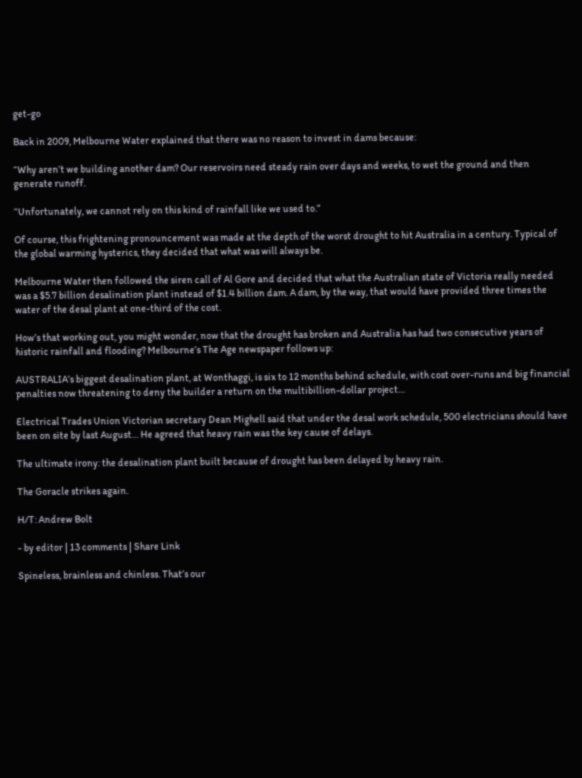get-go

Back in 2009, Melbourne Water explained that there was no reason to invest in dams because:

“Why aren’t we building another dam? Our reservoirs need steady rain over days and weeks, to wet the ground and then generate runoff.

“Unfortunately, we cannot rely on this kind of rainfall like we used to.”

Of course, this frightening pronouncement was made at the depth of the worst drought to hit Australia in a century. Typical of the global warming hysterics, they decided that what was will always be.

Melbourne Water then followed the siren call of Al Gore and decided that what the Australian state of Victoria really needed was a $5.7 billion desalination plant instead of $1.4 billion dam. A dam, by the way, that would have provided three times the water of the desal plant at one-third of the cost.

How’s that working out, you might wonder, now that the drought has broken and Australia has had two consecutive years of historic rainfall and flooding? Melbourne’s The Age newspaper follows up:

AUSTRALIA’s biggest desalination plant, at Wonthaggi, is six to 12 months behind schedule, with cost over-runs and big financial penalties now threatening to deny the builder a return on the multibillion-dollar project…

Electrical Trades Union Victorian secretary Dean Mighell said that under the desal work schedule, 500 electricians should have been on site by last August… He agreed that heavy rain was the key cause of delays.

The ultimate irony: the desalination plant built because of drought has been delayed by heavy rain.

The Goracle strikes again.

H/T: Andrew Bolt

- by editor | 13 comments | Share Link

Spineless, brainless and chinless. That’s our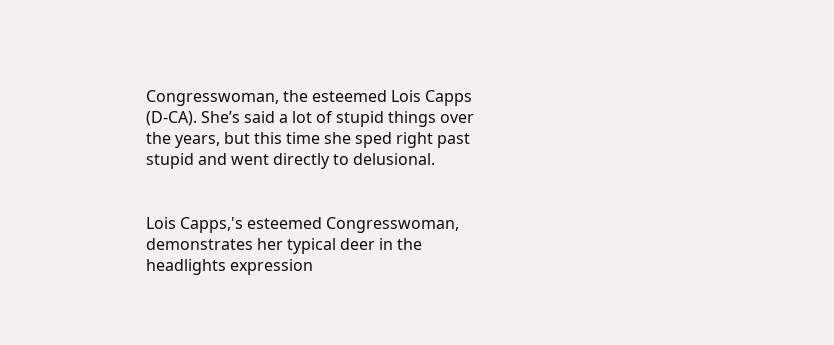Congresswoman, the esteemed Lois Capps (D-CA). She’s said a lot of stupid things over the years, but this time she sped right past stupid and went directly to delusional.


Lois Capps,'s esteemed Congresswoman, demonstrates her typical deer in the headlights expression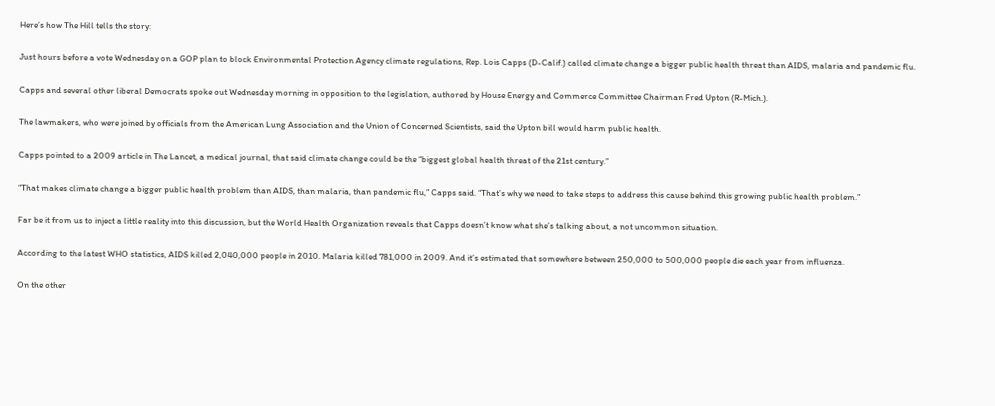Here’s how The Hill tells the story:

Just hours before a vote Wednesday on a GOP plan to block Environmental Protection Agency climate regulations, Rep. Lois Capps (D-Calif.) called climate change a bigger public health threat than AIDS, malaria and pandemic flu.

Capps and several other liberal Democrats spoke out Wednesday morning in opposition to the legislation, authored by House Energy and Commerce Committee Chairman Fred Upton (R-Mich.).

The lawmakers, who were joined by officials from the American Lung Association and the Union of Concerned Scientists, said the Upton bill would harm public health.

Capps pointed to a 2009 article in The Lancet, a medical journal, that said climate change could be the “biggest global health threat of the 21st century.”

“That makes climate change a bigger public health problem than AIDS, than malaria, than pandemic flu,” Capps said. “That’s why we need to take steps to address this cause behind this growing public health problem.”

Far be it from us to inject a little reality into this discussion, but the World Health Organization reveals that Capps doesn’t know what she’s talking about, a not uncommon situation.

According to the latest WHO statistics, AIDS killed 2,040,000 people in 2010. Malaria killed 781,000 in 2009. And it’s estimated that somewhere between 250,000 to 500,000 people die each year from influenza.

On the other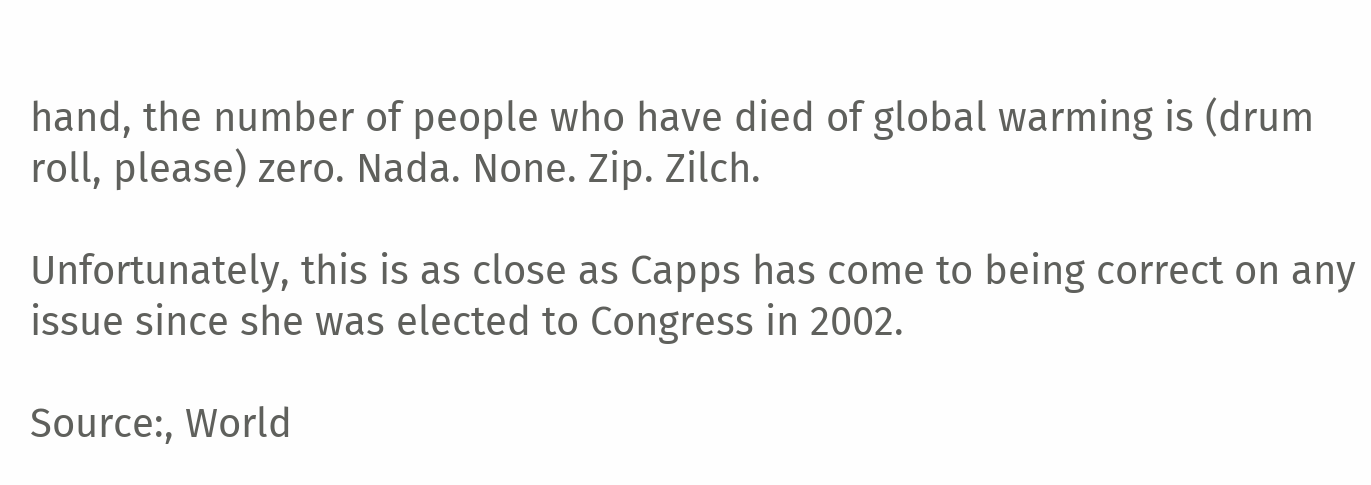hand, the number of people who have died of global warming is (drum roll, please) zero. Nada. None. Zip. Zilch.

Unfortunately, this is as close as Capps has come to being correct on any issue since she was elected to Congress in 2002.

Source:, World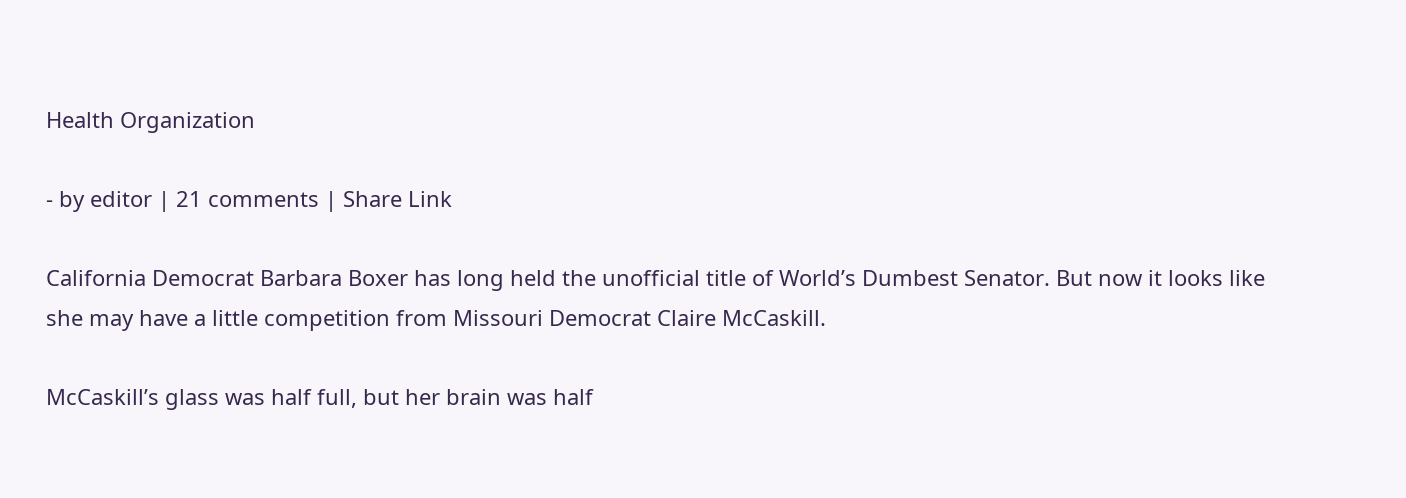Health Organization

- by editor | 21 comments | Share Link

California Democrat Barbara Boxer has long held the unofficial title of World’s Dumbest Senator. But now it looks like she may have a little competition from Missouri Democrat Claire McCaskill.

McCaskill’s glass was half full, but her brain was half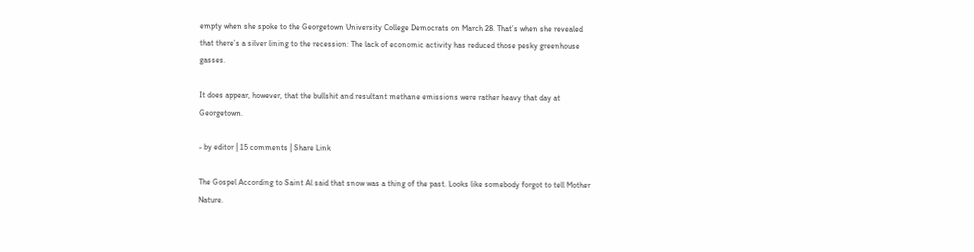empty when she spoke to the Georgetown University College Democrats on March 28. That’s when she revealed that there’s a silver lining to the recession: The lack of economic activity has reduced those pesky greenhouse gasses.

It does appear, however, that the bullshit and resultant methane emissions were rather heavy that day at Georgetown.

- by editor | 15 comments | Share Link

The Gospel According to Saint Al said that snow was a thing of the past. Looks like somebody forgot to tell Mother Nature.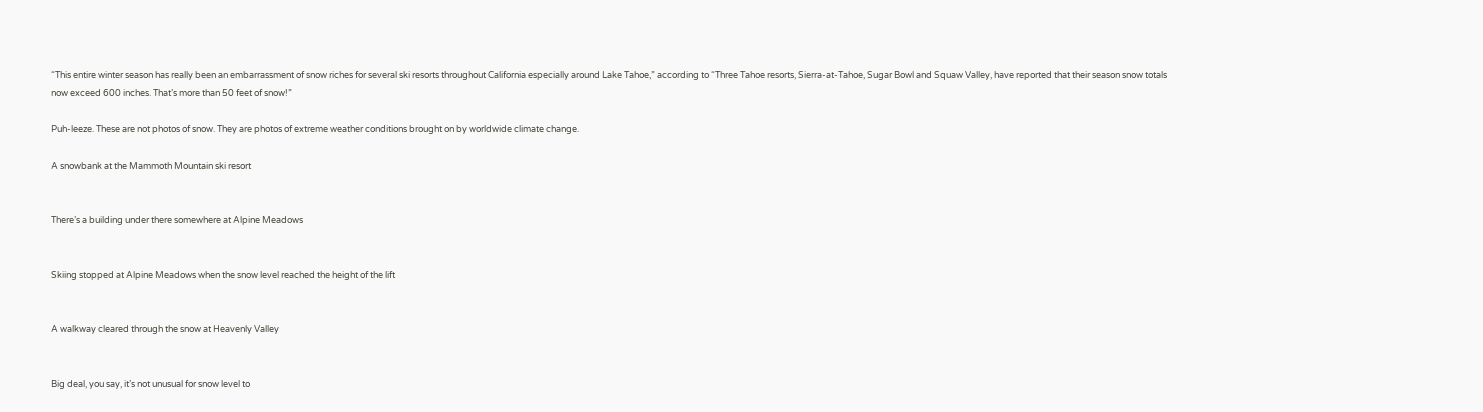“This entire winter season has really been an embarrassment of snow riches for several ski resorts throughout California especially around Lake Tahoe,” according to “Three Tahoe resorts, Sierra-at-Tahoe, Sugar Bowl and Squaw Valley, have reported that their season snow totals now exceed 600 inches. That’s more than 50 feet of snow!”

Puh-leeze. These are not photos of snow. They are photos of extreme weather conditions brought on by worldwide climate change.

A snowbank at the Mammoth Mountain ski resort


There’s a building under there somewhere at Alpine Meadows


Skiing stopped at Alpine Meadows when the snow level reached the height of the lift


A walkway cleared through the snow at Heavenly Valley


Big deal, you say, it’s not unusual for snow level to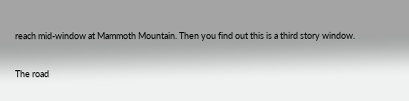reach mid-window at Mammoth Mountain. Then you find out this is a third story window.


The road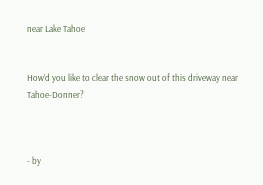near Lake Tahoe


How’d you like to clear the snow out of this driveway near Tahoe-Donner?



- by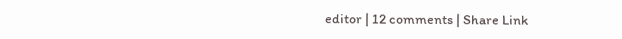editor | 12 comments | Share Link